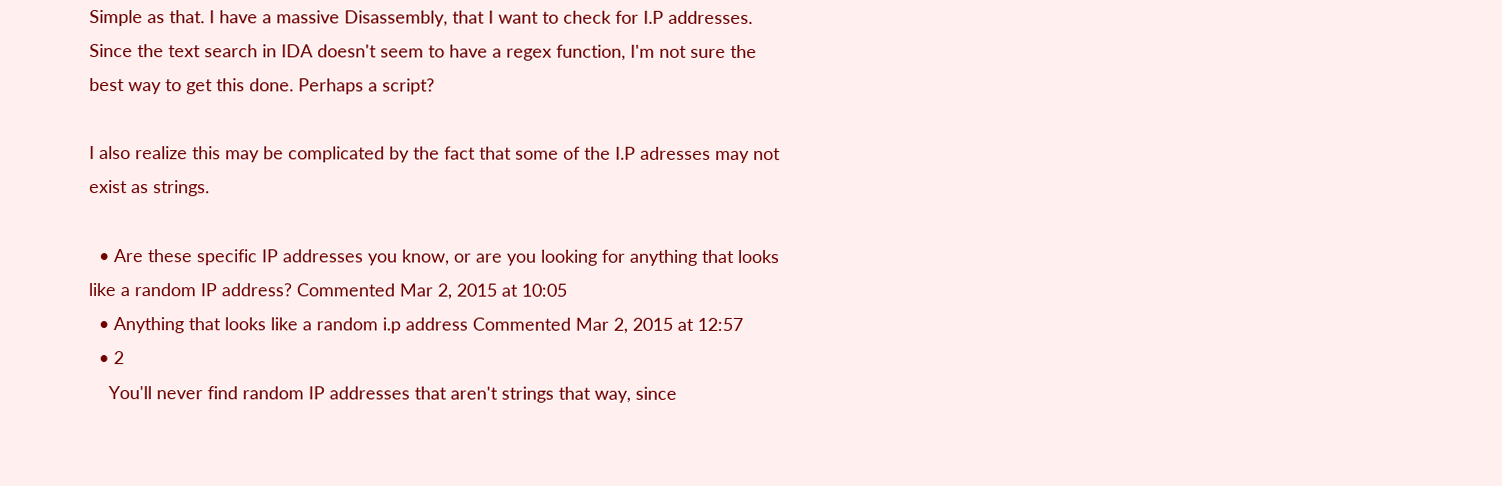Simple as that. I have a massive Disassembly, that I want to check for I.P addresses. Since the text search in IDA doesn't seem to have a regex function, I'm not sure the best way to get this done. Perhaps a script?

I also realize this may be complicated by the fact that some of the I.P adresses may not exist as strings.

  • Are these specific IP addresses you know, or are you looking for anything that looks like a random IP address? Commented Mar 2, 2015 at 10:05
  • Anything that looks like a random i.p address Commented Mar 2, 2015 at 12:57
  • 2
    You'll never find random IP addresses that aren't strings that way, since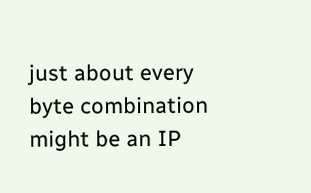just about every byte combination might be an IP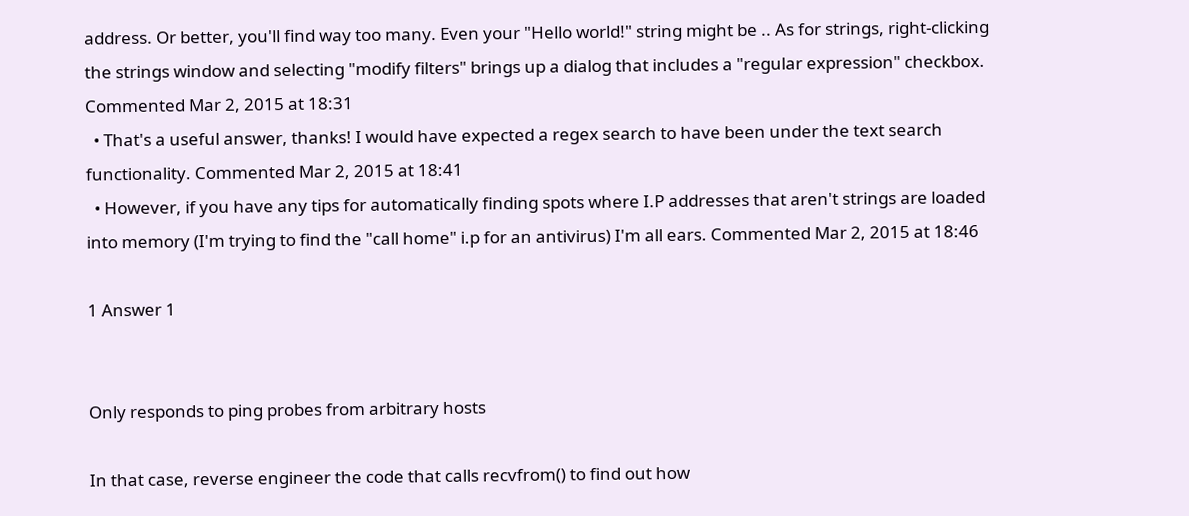address. Or better, you'll find way too many. Even your "Hello world!" string might be .. As for strings, right-clicking the strings window and selecting "modify filters" brings up a dialog that includes a "regular expression" checkbox. Commented Mar 2, 2015 at 18:31
  • That's a useful answer, thanks! I would have expected a regex search to have been under the text search functionality. Commented Mar 2, 2015 at 18:41
  • However, if you have any tips for automatically finding spots where I.P addresses that aren't strings are loaded into memory (I'm trying to find the "call home" i.p for an antivirus) I'm all ears. Commented Mar 2, 2015 at 18:46

1 Answer 1


Only responds to ping probes from arbitrary hosts

In that case, reverse engineer the code that calls recvfrom() to find out how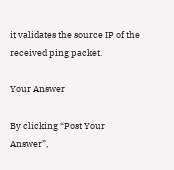it validates the source IP of the received ping packet.

Your Answer

By clicking “Post Your Answer”,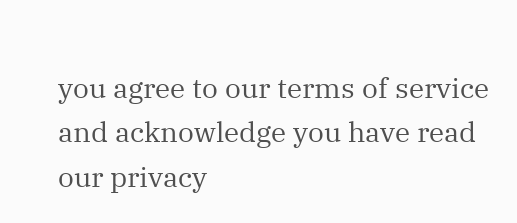you agree to our terms of service and acknowledge you have read our privacy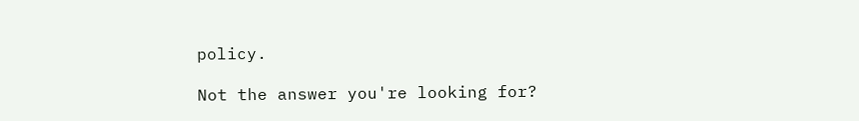policy.

Not the answer you're looking for?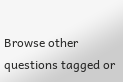Browse other questions tagged or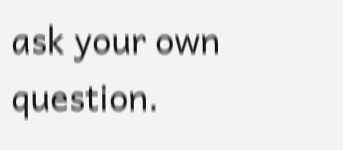ask your own question.